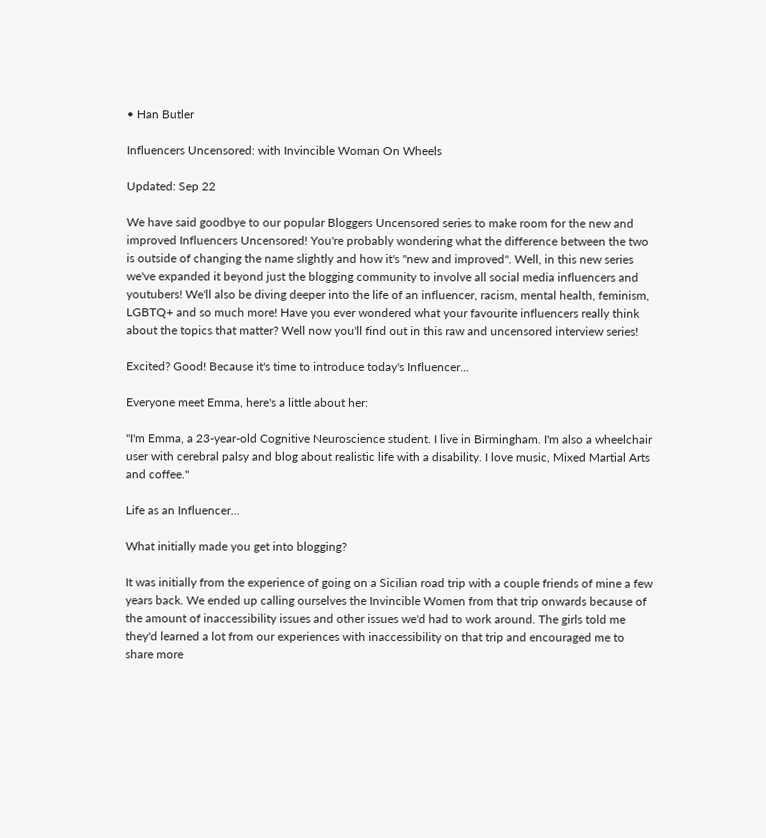• Han Butler

Influencers Uncensored: with Invincible Woman On Wheels

Updated: Sep 22

We have said goodbye to our popular Bloggers Uncensored series to make room for the new and improved Influencers Uncensored! You're probably wondering what the difference between the two is outside of changing the name slightly and how it's "new and improved". Well, in this new series we've expanded it beyond just the blogging community to involve all social media influencers and youtubers! We'll also be diving deeper into the life of an influencer, racism, mental health, feminism, LGBTQ+ and so much more! Have you ever wondered what your favourite influencers really think about the topics that matter? Well now you'll find out in this raw and uncensored interview series!

Excited? Good! Because it's time to introduce today's Influencer...

Everyone meet Emma, here's a little about her:

"I'm Emma, a 23-year-old Cognitive Neuroscience student. I live in Birmingham. I'm also a wheelchair user with cerebral palsy and blog about realistic life with a disability. I love music, Mixed Martial Arts and coffee."

Life as an Influencer...

What initially made you get into blogging?

It was initially from the experience of going on a Sicilian road trip with a couple friends of mine a few years back. We ended up calling ourselves the Invincible Women from that trip onwards because of the amount of inaccessibility issues and other issues we'd had to work around. The girls told me they'd learned a lot from our experiences with inaccessibility on that trip and encouraged me to share more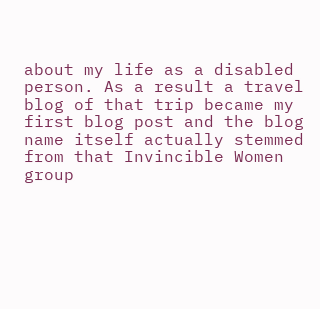about my life as a disabled person. As a result a travel blog of that trip became my first blog post and the blog name itself actually stemmed from that Invincible Women group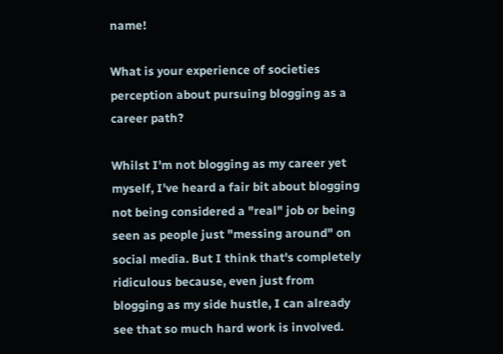name!

What is your experience of societies perception about pursuing blogging as a career path?

Whilst I'm not blogging as my career yet myself, I've heard a fair bit about blogging not being considered a "real" job or being seen as people just "messing around" on social media. But I think that's completely ridiculous because, even just from blogging as my side hustle, I can already see that so much hard work is involved.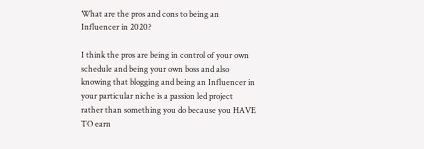What are the pros and cons to being an Influencer in 2020?

I think the pros are being in control of your own schedule and being your own boss and also knowing that blogging and being an Influencer in your particular niche is a passion led project rather than something you do because you HAVE TO earn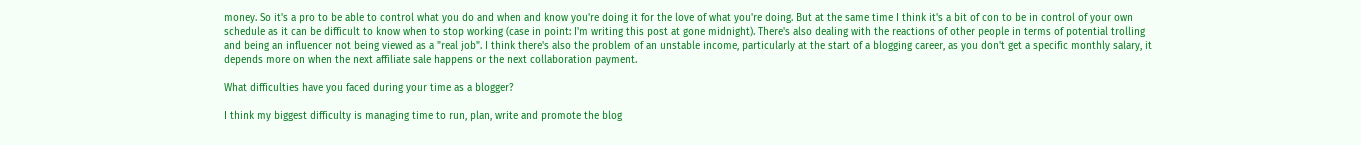money. So it's a pro to be able to control what you do and when and know you're doing it for the love of what you're doing. But at the same time I think it's a bit of con to be in control of your own schedule as it can be difficult to know when to stop working (case in point: I'm writing this post at gone midnight). There's also dealing with the reactions of other people in terms of potential trolling and being an influencer not being viewed as a "real job". I think there's also the problem of an unstable income, particularly at the start of a blogging career, as you don't get a specific monthly salary, it depends more on when the next affiliate sale happens or the next collaboration payment.

What difficulties have you faced during your time as a blogger?

I think my biggest difficulty is managing time to run, plan, write and promote the blog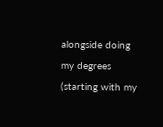alongside doing my degrees (starting with my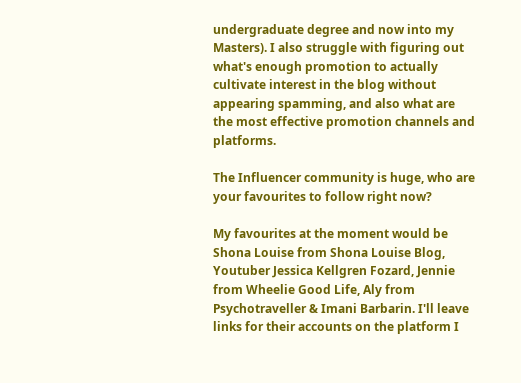undergraduate degree and now into my Masters). I also struggle with figuring out what's enough promotion to actually cultivate interest in the blog without appearing spamming, and also what are the most effective promotion channels and platforms.

The Influencer community is huge, who are your favourites to follow right now?

My favourites at the moment would be Shona Louise from Shona Louise Blog, Youtuber Jessica Kellgren Fozard, Jennie from Wheelie Good Life, Aly from Psychotraveller & Imani Barbarin. I'll leave links for their accounts on the platform I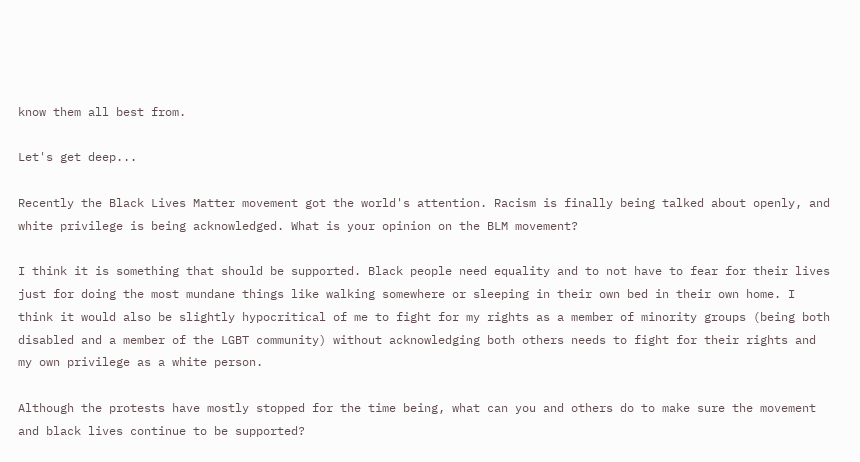know them all best from.

Let's get deep...

Recently the Black Lives Matter movement got the world's attention. Racism is finally being talked about openly, and white privilege is being acknowledged. What is your opinion on the BLM movement?

I think it is something that should be supported. Black people need equality and to not have to fear for their lives just for doing the most mundane things like walking somewhere or sleeping in their own bed in their own home. I think it would also be slightly hypocritical of me to fight for my rights as a member of minority groups (being both disabled and a member of the LGBT community) without acknowledging both others needs to fight for their rights and my own privilege as a white person.

Although the protests have mostly stopped for the time being, what can you and others do to make sure the movement and black lives continue to be supported?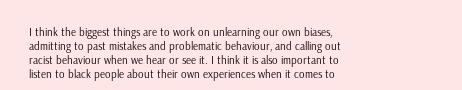I think the biggest things are to work on unlearning our own biases, admitting to past mistakes and problematic behaviour, and calling out racist behaviour when we hear or see it. I think it is also important to listen to black people about their own experiences when it comes to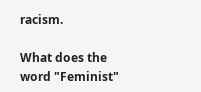racism.

What does the word "Feminist"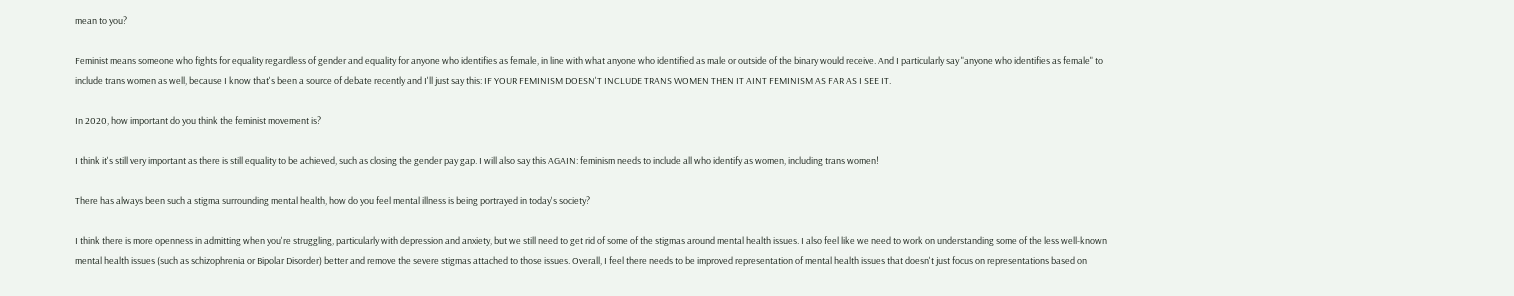mean to you?

Feminist means someone who fights for equality regardless of gender and equality for anyone who identifies as female, in line with what anyone who identified as male or outside of the binary would receive. And I particularly say "anyone who identifies as female" to include trans women as well, because I know that's been a source of debate recently and I'll just say this: IF YOUR FEMINISM DOESN'T INCLUDE TRANS WOMEN THEN IT AINT FEMINISM AS FAR AS I SEE IT.

In 2020, how important do you think the feminist movement is?

I think it's still very important as there is still equality to be achieved, such as closing the gender pay gap. I will also say this AGAIN: feminism needs to include all who identify as women, including trans women!

There has always been such a stigma surrounding mental health, how do you feel mental illness is being portrayed in today's society?

I think there is more openness in admitting when you're struggling, particularly with depression and anxiety, but we still need to get rid of some of the stigmas around mental health issues. I also feel like we need to work on understanding some of the less well-known mental health issues (such as schizophrenia or Bipolar Disorder) better and remove the severe stigmas attached to those issues. Overall, I feel there needs to be improved representation of mental health issues that doesn't just focus on representations based on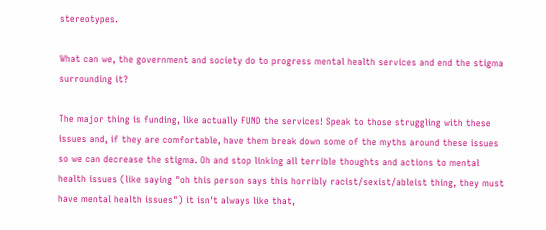stereotypes.

What can we, the government and society do to progress mental health services and end the stigma surrounding it?

The major thing is funding, like actually FUND the services! Speak to those struggling with these issues and, if they are comfortable, have them break down some of the myths around these issues so we can decrease the stigma. Oh and stop linking all terrible thoughts and actions to mental health issues (like saying "oh this person says this horribly racist/sexist/ableist thing, they must have mental health issues") it isn't always like that,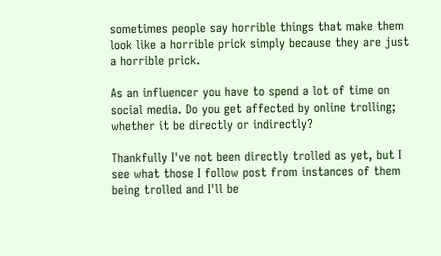sometimes people say horrible things that make them look like a horrible prick simply because they are just a horrible prick.

As an influencer you have to spend a lot of time on social media. Do you get affected by online trolling; whether it be directly or indirectly?

Thankfully I've not been directly trolled as yet, but I see what those I follow post from instances of them being trolled and I'll be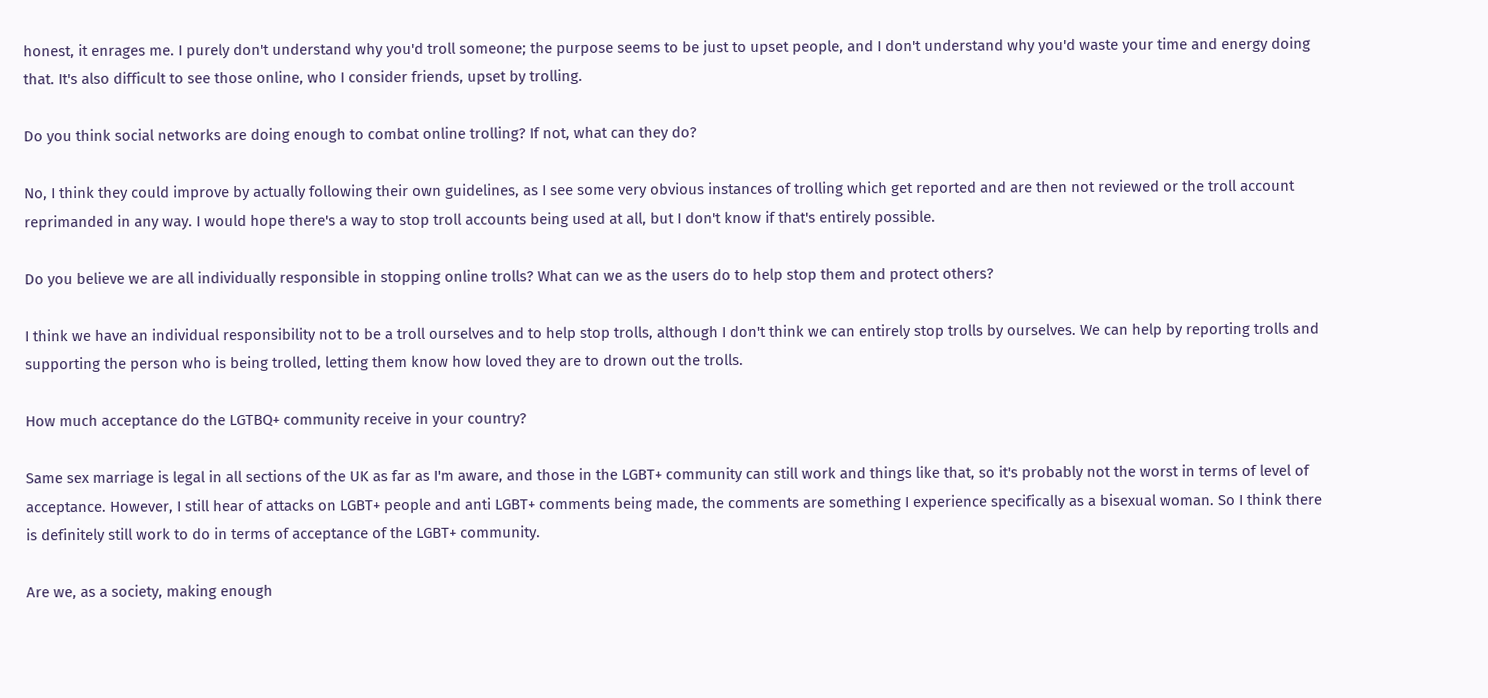honest, it enrages me. I purely don't understand why you'd troll someone; the purpose seems to be just to upset people, and I don't understand why you'd waste your time and energy doing that. It's also difficult to see those online, who I consider friends, upset by trolling.

Do you think social networks are doing enough to combat online trolling? If not, what can they do?

No, I think they could improve by actually following their own guidelines, as I see some very obvious instances of trolling which get reported and are then not reviewed or the troll account reprimanded in any way. I would hope there's a way to stop troll accounts being used at all, but I don't know if that's entirely possible.

Do you believe we are all individually responsible in stopping online trolls? What can we as the users do to help stop them and protect others?

I think we have an individual responsibility not to be a troll ourselves and to help stop trolls, although I don't think we can entirely stop trolls by ourselves. We can help by reporting trolls and supporting the person who is being trolled, letting them know how loved they are to drown out the trolls.

How much acceptance do the LGTBQ+ community receive in your country?

Same sex marriage is legal in all sections of the UK as far as I'm aware, and those in the LGBT+ community can still work and things like that, so it's probably not the worst in terms of level of acceptance. However, I still hear of attacks on LGBT+ people and anti LGBT+ comments being made, the comments are something I experience specifically as a bisexual woman. So I think there is definitely still work to do in terms of acceptance of the LGBT+ community.

Are we, as a society, making enough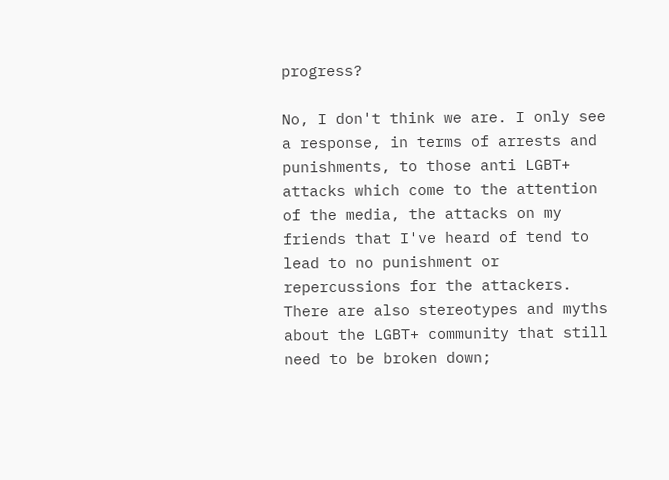progress?

No, I don't think we are. I only see a response, in terms of arrests and punishments, to those anti LGBT+ attacks which come to the attention of the media, the attacks on my friends that I've heard of tend to lead to no punishment or repercussions for the attackers. There are also stereotypes and myths about the LGBT+ community that still need to be broken down;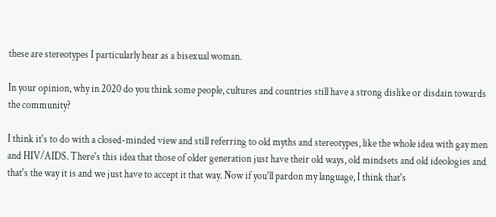these are stereotypes I particularly hear as a bisexual woman.

In your opinion, why in 2020 do you think some people, cultures and countries still have a strong dislike or disdain towards the community?

I think it's to do with a closed-minded view and still referring to old myths and stereotypes, like the whole idea with gay men and HIV/AIDS. There's this idea that those of older generation just have their old ways, old mindsets and old ideologies and that's the way it is and we just have to accept it that way. Now if you'll pardon my language, I think that's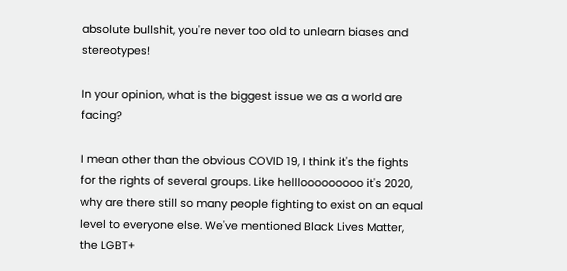absolute bullshit, you're never too old to unlearn biases and stereotypes!

In your opinion, what is the biggest issue we as a world are facing?

I mean other than the obvious COVID 19, I think it's the fights for the rights of several groups. Like helllooooooooo it's 2020, why are there still so many people fighting to exist on an equal level to everyone else. We've mentioned Black Lives Matter, the LGBT+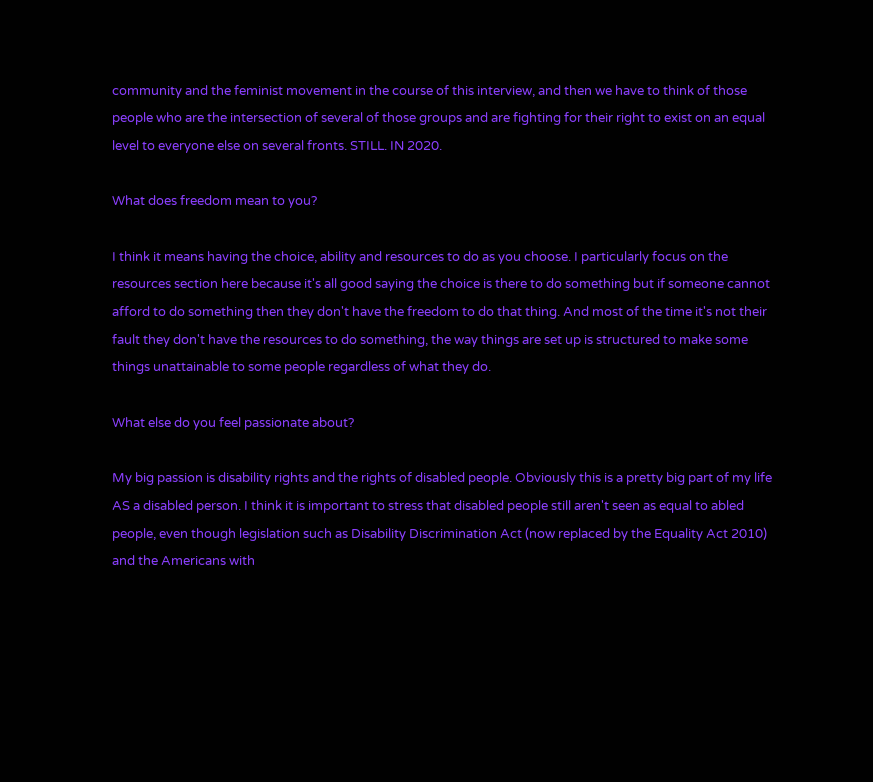community and the feminist movement in the course of this interview, and then we have to think of those people who are the intersection of several of those groups and are fighting for their right to exist on an equal level to everyone else on several fronts. STILL. IN 2020.

What does freedom mean to you?

I think it means having the choice, ability and resources to do as you choose. I particularly focus on the resources section here because it's all good saying the choice is there to do something but if someone cannot afford to do something then they don't have the freedom to do that thing. And most of the time it's not their fault they don't have the resources to do something, the way things are set up is structured to make some things unattainable to some people regardless of what they do.

What else do you feel passionate about?

My big passion is disability rights and the rights of disabled people. Obviously this is a pretty big part of my life AS a disabled person. I think it is important to stress that disabled people still aren't seen as equal to abled people, even though legislation such as Disability Discrimination Act (now replaced by the Equality Act 2010) and the Americans with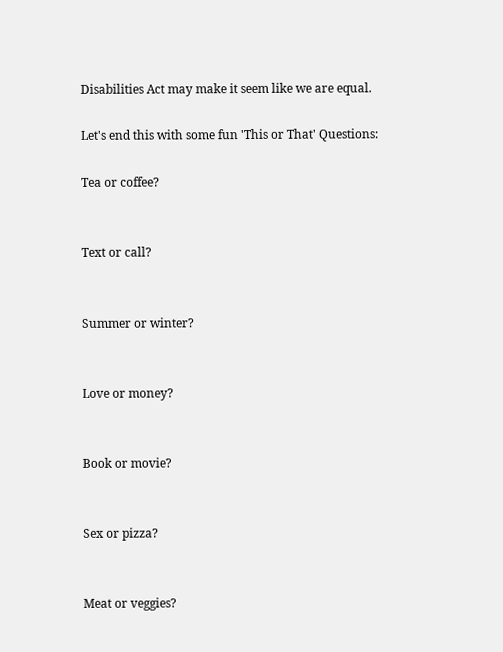Disabilities Act may make it seem like we are equal.

Let's end this with some fun 'This or That' Questions:

Tea or coffee?


Text or call?


Summer or winter?


Love or money?


Book or movie?


Sex or pizza?


Meat or veggies?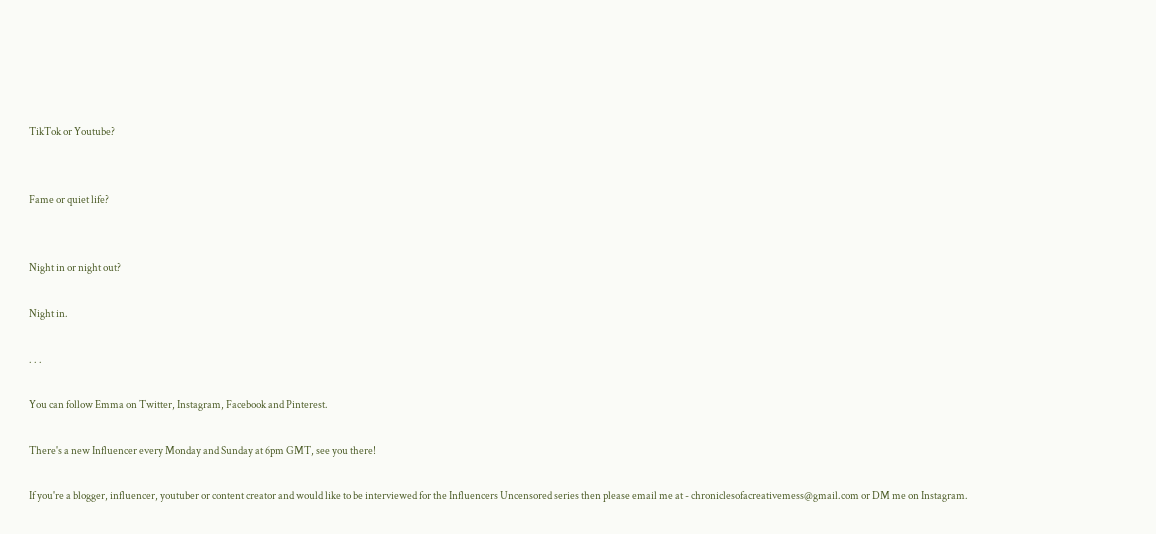TikTok or Youtube?


Fame or quiet life?


Night in or night out?

Night in.

. . .

You can follow Emma on Twitter, Instagram, Facebook and Pinterest.

There's a new Influencer every Monday and Sunday at 6pm GMT, see you there!

If you're a blogger, influencer, youtuber or content creator and would like to be interviewed for the Influencers Uncensored series then please email me at - chroniclesofacreativemess@gmail.com or DM me on Instagram.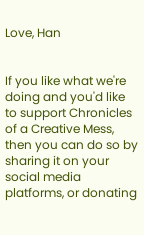Love, Han


If you like what we're doing and you'd like to support Chronicles of a Creative Mess, then you can do so by sharing it on your social media platforms, or donating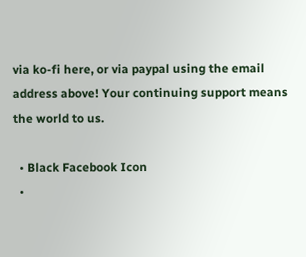via ko-fi here, or via paypal using the email address above! Your continuing support means the world to us.

  • Black Facebook Icon
  •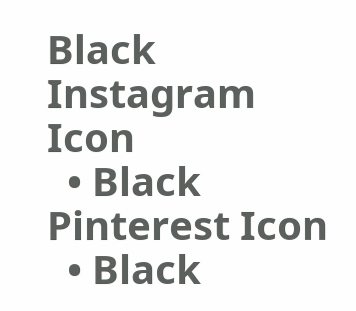Black Instagram Icon
  • Black Pinterest Icon
  • Black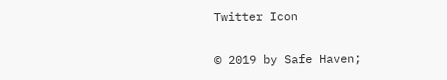Twitter Icon

© 2019 by Safe Haven;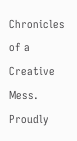Chronicles of a Creative Mess. Proudly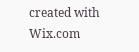created with Wix.com